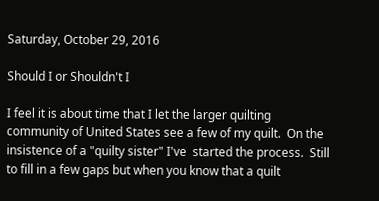Saturday, October 29, 2016

Should I or Shouldn't I

I feel it is about time that I let the larger quilting community of United States see a few of my quilt.  On the insistence of a "quilty sister" I've  started the process.  Still to fill in a few gaps but when you know that a quilt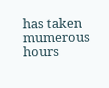has taken mumerous hours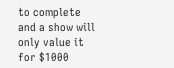to complete and a show will only value it for $1000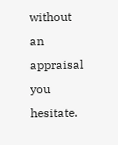without an appraisal you hesitate.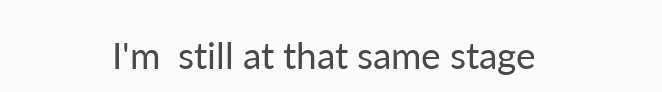I'm  still at that same stage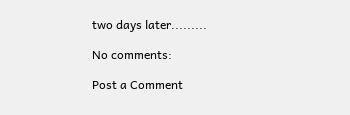two days later.........

No comments:

Post a Comment